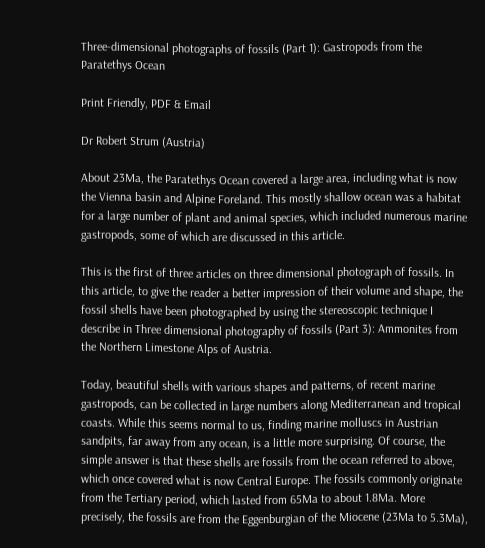Three-dimensional photographs of fossils (Part 1): Gastropods from the Paratethys Ocean

Print Friendly, PDF & Email

Dr Robert Strum (Austria)

About 23Ma, the Paratethys Ocean covered a large area, including what is now the Vienna basin and Alpine Foreland. This mostly shallow ocean was a habitat for a large number of plant and animal species, which included numerous marine gastropods, some of which are discussed in this article.

This is the first of three articles on three dimensional photograph of fossils. In this article, to give the reader a better impression of their volume and shape, the fossil shells have been photographed by using the stereoscopic technique I describe in Three dimensional photography of fossils (Part 3): Ammonites from the Northern Limestone Alps of Austria.

Today, beautiful shells with various shapes and patterns, of recent marine gastropods, can be collected in large numbers along Mediterranean and tropical coasts. While this seems normal to us, finding marine molluscs in Austrian sandpits, far away from any ocean, is a little more surprising. Of course, the simple answer is that these shells are fossils from the ocean referred to above, which once covered what is now Central Europe. The fossils commonly originate from the Tertiary period, which lasted from 65Ma to about 1.8Ma. More precisely, the fossils are from the Eggenburgian of the Miocene (23Ma to 5.3Ma),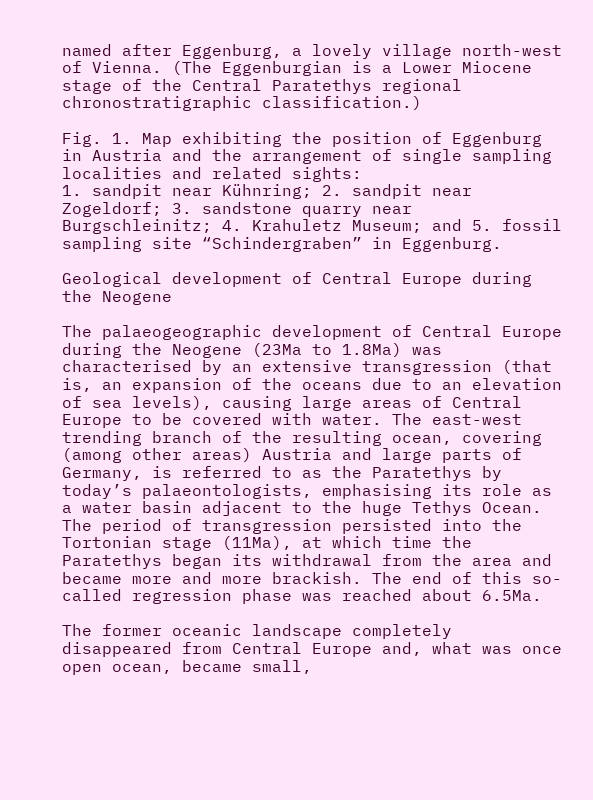named after Eggenburg, a lovely village north-west of Vienna. (The Eggenburgian is a Lower Miocene stage of the Central Paratethys regional chronostratigraphic classification.)

Fig. 1. Map exhibiting the position of Eggenburg in Austria and the arrangement of single sampling localities and related sights:
1. sandpit near Kühnring; 2. sandpit near Zogeldorf; 3. sandstone quarry near Burgschleinitz; 4. Krahuletz Museum; and 5. fossil sampling site “Schindergraben” in Eggenburg.

Geological development of Central Europe during the Neogene

The palaeogeographic development of Central Europe during the Neogene (23Ma to 1.8Ma) was characterised by an extensive transgression (that is, an expansion of the oceans due to an elevation of sea levels), causing large areas of Central Europe to be covered with water. The east-west trending branch of the resulting ocean, covering (among other areas) Austria and large parts of Germany, is referred to as the Paratethys by today’s palaeontologists, emphasising its role as a water basin adjacent to the huge Tethys Ocean. The period of transgression persisted into the Tortonian stage (11Ma), at which time the Paratethys began its withdrawal from the area and became more and more brackish. The end of this so-called regression phase was reached about 6.5Ma.

The former oceanic landscape completely disappeared from Central Europe and, what was once open ocean, became small,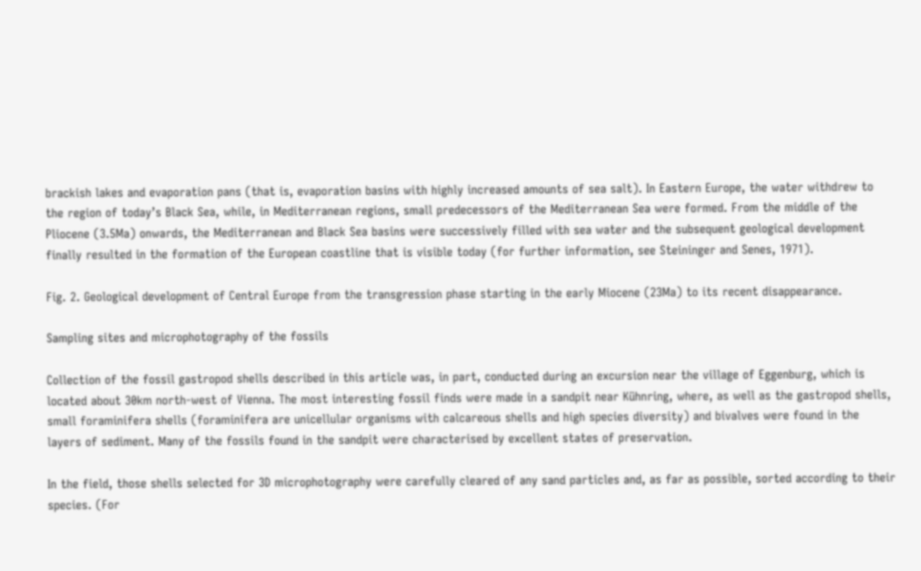brackish lakes and evaporation pans (that is, evaporation basins with highly increased amounts of sea salt). In Eastern Europe, the water withdrew to the region of today’s Black Sea, while, in Mediterranean regions, small predecessors of the Mediterranean Sea were formed. From the middle of the Pliocene (3.5Ma) onwards, the Mediterranean and Black Sea basins were successively filled with sea water and the subsequent geological development finally resulted in the formation of the European coastline that is visible today (for further information, see Steininger and Senes, 1971).

Fig. 2. Geological development of Central Europe from the transgression phase starting in the early Miocene (23Ma) to its recent disappearance.

Sampling sites and microphotography of the fossils

Collection of the fossil gastropod shells described in this article was, in part, conducted during an excursion near the village of Eggenburg, which is located about 30km north-west of Vienna. The most interesting fossil finds were made in a sandpit near Kühnring, where, as well as the gastropod shells, small foraminifera shells (foraminifera are unicellular organisms with calcareous shells and high species diversity) and bivalves were found in the layers of sediment. Many of the fossils found in the sandpit were characterised by excellent states of preservation.

In the field, those shells selected for 3D microphotography were carefully cleared of any sand particles and, as far as possible, sorted according to their species. (For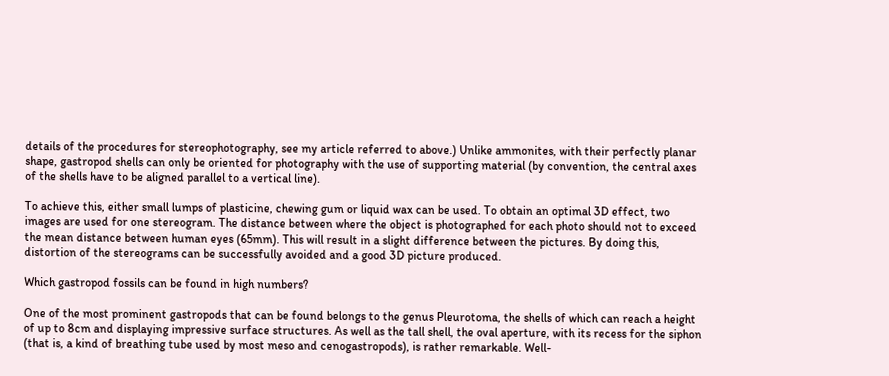details of the procedures for stereophotography, see my article referred to above.) Unlike ammonites, with their perfectly planar shape, gastropod shells can only be oriented for photography with the use of supporting material (by convention, the central axes of the shells have to be aligned parallel to a vertical line).

To achieve this, either small lumps of plasticine, chewing gum or liquid wax can be used. To obtain an optimal 3D effect, two images are used for one stereogram. The distance between where the object is photographed for each photo should not to exceed the mean distance between human eyes (65mm). This will result in a slight difference between the pictures. By doing this, distortion of the stereograms can be successfully avoided and a good 3D picture produced.

Which gastropod fossils can be found in high numbers?

One of the most prominent gastropods that can be found belongs to the genus Pleurotoma, the shells of which can reach a height of up to 8cm and displaying impressive surface structures. As well as the tall shell, the oval aperture, with its recess for the siphon (that is, a kind of breathing tube used by most meso and cenogastropods), is rather remarkable. Well-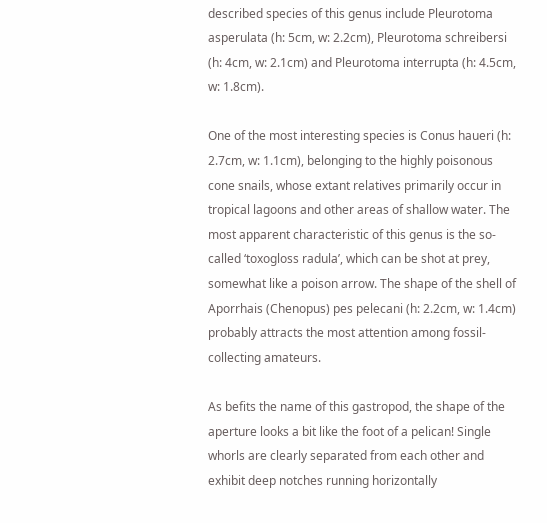described species of this genus include Pleurotoma asperulata (h: 5cm, w: 2.2cm), Pleurotoma schreibersi (h: 4cm, w: 2.1cm) and Pleurotoma interrupta (h: 4.5cm, w: 1.8cm).

One of the most interesting species is Conus haueri (h: 2.7cm, w: 1.1cm), belonging to the highly poisonous cone snails, whose extant relatives primarily occur in tropical lagoons and other areas of shallow water. The most apparent characteristic of this genus is the so-called ‘toxogloss radula’, which can be shot at prey, somewhat like a poison arrow. The shape of the shell of Aporrhais (Chenopus) pes pelecani (h: 2.2cm, w: 1.4cm) probably attracts the most attention among fossil-collecting amateurs.

As befits the name of this gastropod, the shape of the aperture looks a bit like the foot of a pelican! Single whorls are clearly separated from each other and exhibit deep notches running horizontally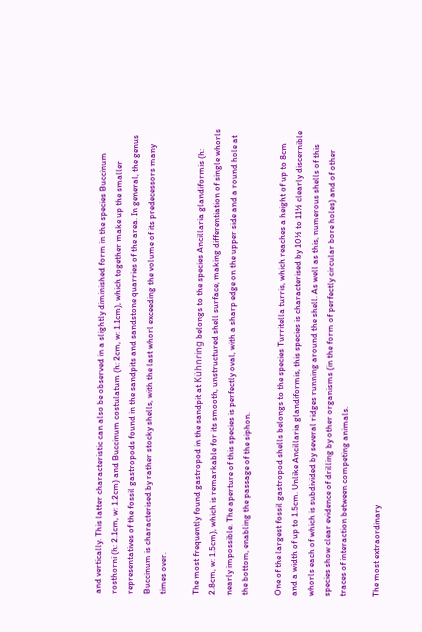and vertically. This latter characteristic can also be observed in a slightly diminished form in the species Buccinum rosthorni (h: 2.1cm, w: 1.2cm) and Buccinum costulatum (h: 2cm, w: 1.1cm), which together make up the smaller representatives of the fossil gastropods found in the sandpits and sandstone quarries of the area. In general, the genus Buccinum is characterised by rather stocky shells, with the last whorl exceeding the volume of its predecessors many times over.

The most frequently found gastropod in the sandpit at Kühnring belongs to the species Ancillaria glandiformis (h: 2.8cm, w: 1.5cm), which is remarkable for its smooth, unstructured shell surface, making differentiation of single whorls nearly impossible. The aperture of this species is perfectly oval, with a sharp edge on the upper side and a round hole at the bottom, enabling the passage of the siphon.

One of the largest fossil gastropod shells belongs to the species Turritella turris, which reaches a height of up to 8cm and a width of up to 1.5cm. Unlike Ancillaria glandiformis, this species is characterised by 10½ to 11½ clearly discernible whorls each of which is subdivided by several ridges running around the shell. As well as this, numerous shells of this species show clear evidence of drilling by other organisms (in the form of perfectly circular bore holes) and of other traces of interaction between competing animals.

The most extraordinary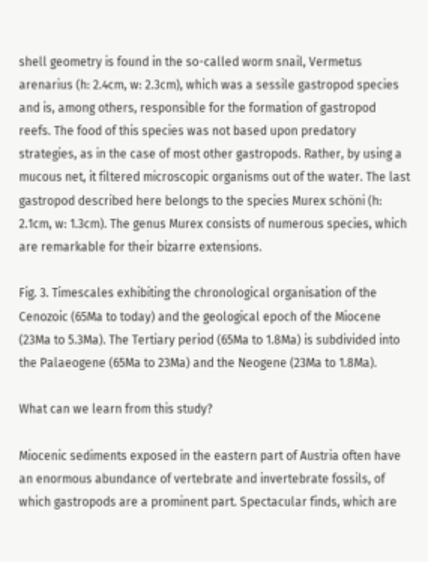shell geometry is found in the so-called worm snail, Vermetus arenarius (h: 2.4cm, w: 2.3cm), which was a sessile gastropod species and is, among others, responsible for the formation of gastropod reefs. The food of this species was not based upon predatory strategies, as in the case of most other gastropods. Rather, by using a mucous net, it filtered microscopic organisms out of the water. The last gastropod described here belongs to the species Murex schöni (h: 2.1cm, w: 1.3cm). The genus Murex consists of numerous species, which are remarkable for their bizarre extensions.

Fig. 3. Timescales exhibiting the chronological organisation of the Cenozoic (65Ma to today) and the geological epoch of the Miocene (23Ma to 5.3Ma). The Tertiary period (65Ma to 1.8Ma) is subdivided into the Palaeogene (65Ma to 23Ma) and the Neogene (23Ma to 1.8Ma).

What can we learn from this study?

Miocenic sediments exposed in the eastern part of Austria often have an enormous abundance of vertebrate and invertebrate fossils, of which gastropods are a prominent part. Spectacular finds, which are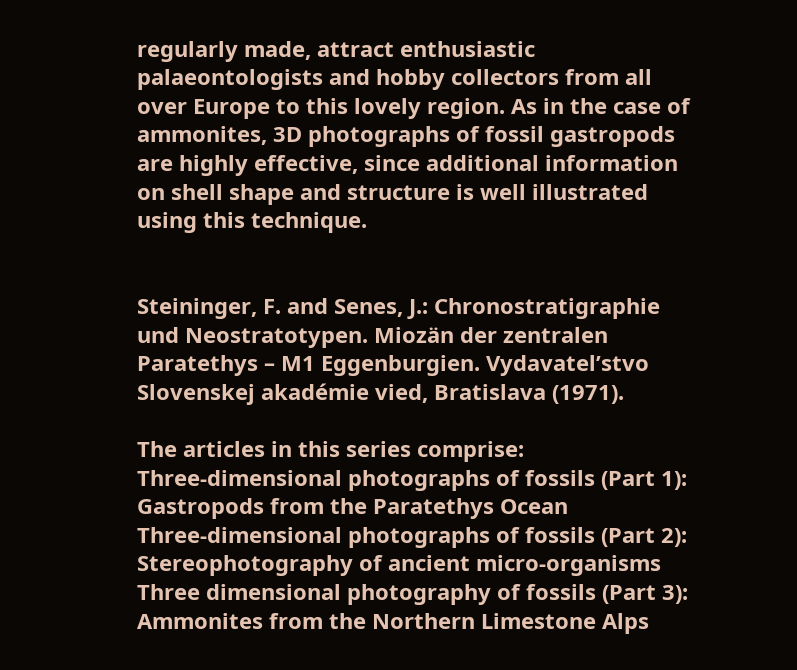regularly made, attract enthusiastic palaeontologists and hobby collectors from all over Europe to this lovely region. As in the case of ammonites, 3D photographs of fossil gastropods are highly effective, since additional information on shell shape and structure is well illustrated using this technique.


Steininger, F. and Senes, J.: Chronostratigraphie und Neostratotypen. Miozän der zentralen Paratethys – M1 Eggenburgien. Vydavatel’stvo Slovenskej akadémie vied, Bratislava (1971).

The articles in this series comprise:
Three-dimensional photographs of fossils (Part 1): Gastropods from the Paratethys Ocean
Three-dimensional photographs of fossils (Part 2): Stereophotography of ancient micro-organisms
Three dimensional photography of fossils (Part 3): Ammonites from the Northern Limestone Alps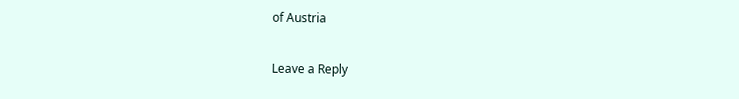of Austria

Leave a Reply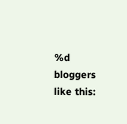%d bloggers like this: